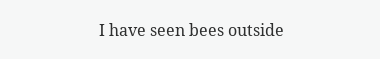I have seen bees outside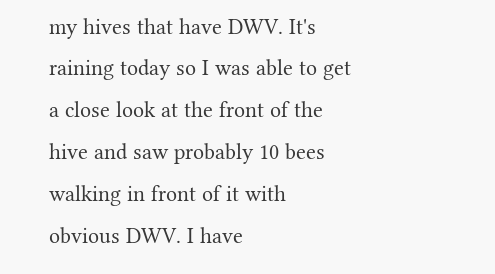my hives that have DWV. It's raining today so I was able to get a close look at the front of the hive and saw probably 10 bees walking in front of it with obvious DWV. I have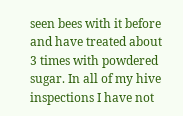seen bees with it before and have treated about 3 times with powdered sugar. In all of my hive inspections I have not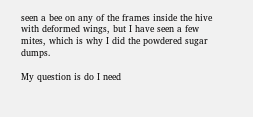seen a bee on any of the frames inside the hive with deformed wings, but I have seen a few mites, which is why I did the powdered sugar dumps.

My question is do I need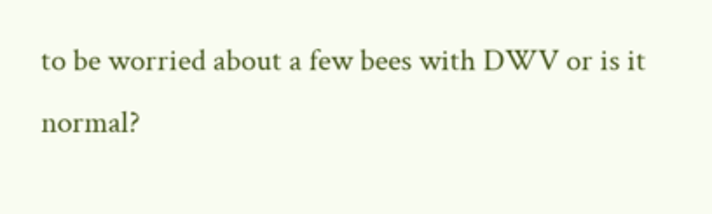to be worried about a few bees with DWV or is it normal?